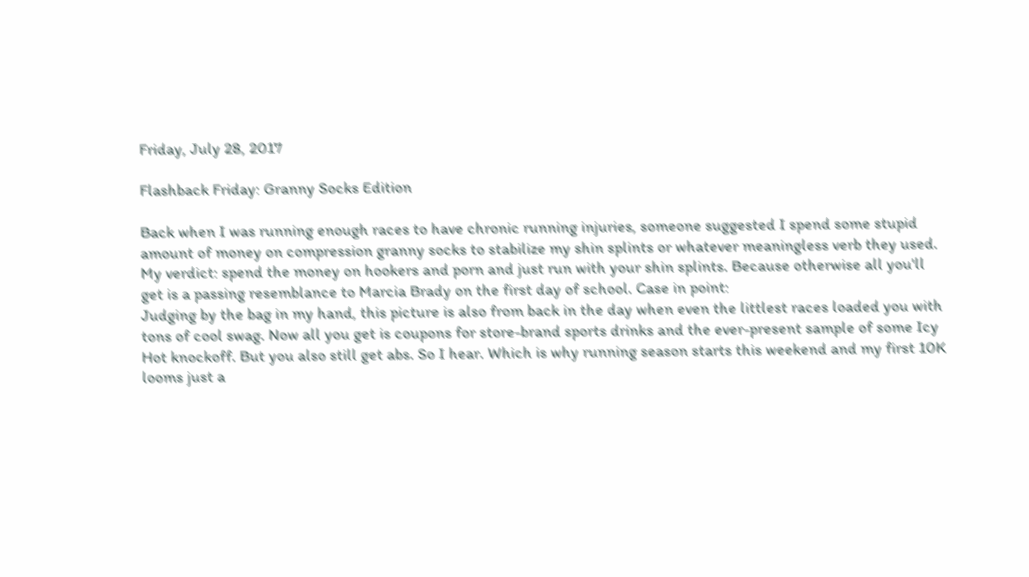Friday, July 28, 2017

Flashback Friday: Granny Socks Edition

Back when I was running enough races to have chronic running injuries, someone suggested I spend some stupid amount of money on compression granny socks to stabilize my shin splints or whatever meaningless verb they used. My verdict: spend the money on hookers and porn and just run with your shin splints. Because otherwise all you'll get is a passing resemblance to Marcia Brady on the first day of school. Case in point:
Judging by the bag in my hand, this picture is also from back in the day when even the littlest races loaded you with tons of cool swag. Now all you get is coupons for store-brand sports drinks and the ever-present sample of some Icy Hot knockoff. But you also still get abs. So I hear. Which is why running season starts this weekend and my first 10K looms just a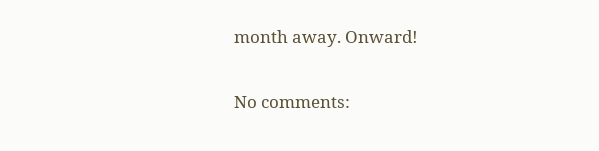month away. Onward!

No comments: